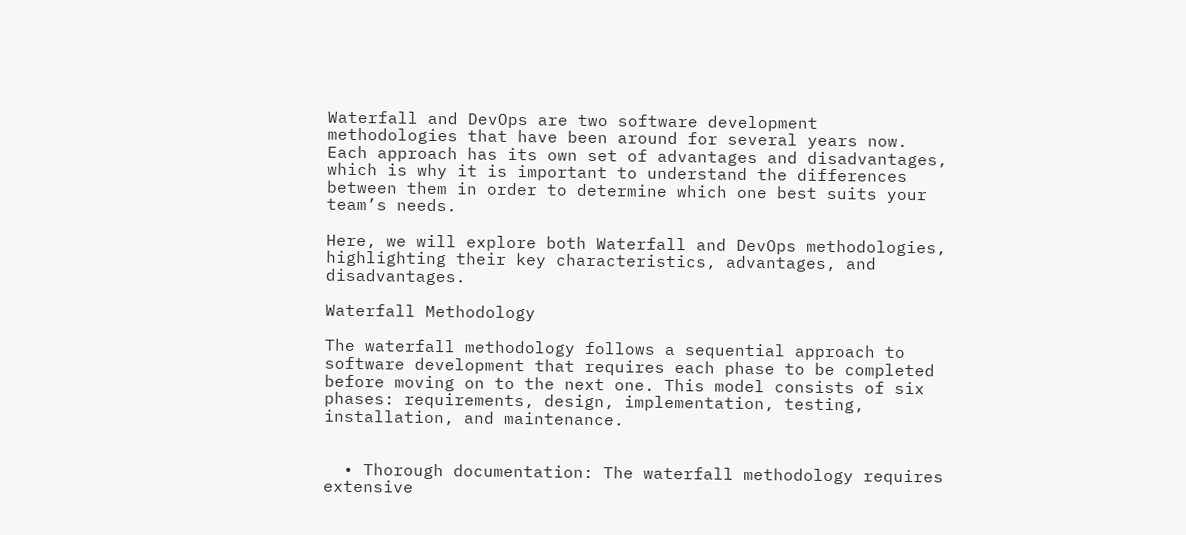Waterfall and DevOps are two software development methodologies that have been around for several years now. Each approach has its own set of advantages and disadvantages, which is why it is important to understand the differences between them in order to determine which one best suits your team’s needs.

Here, we will explore both Waterfall and DevOps methodologies, highlighting their key characteristics, advantages, and disadvantages.

Waterfall Methodology

The waterfall methodology follows a sequential approach to software development that requires each phase to be completed before moving on to the next one. This model consists of six phases: requirements, design, implementation, testing, installation, and maintenance.


  • Thorough documentation: The waterfall methodology requires extensive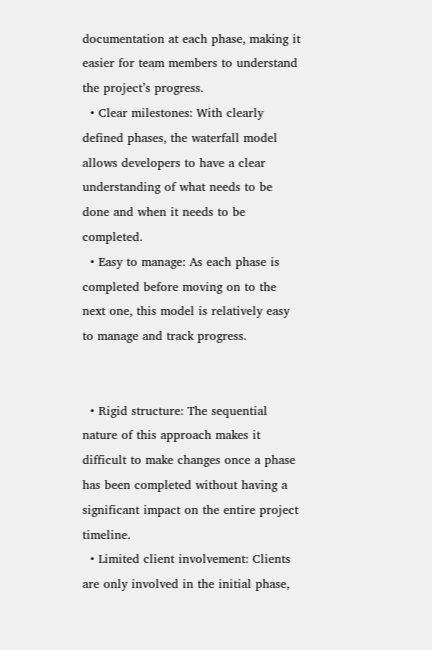documentation at each phase, making it easier for team members to understand the project’s progress.
  • Clear milestones: With clearly defined phases, the waterfall model allows developers to have a clear understanding of what needs to be done and when it needs to be completed.
  • Easy to manage: As each phase is completed before moving on to the next one, this model is relatively easy to manage and track progress.


  • Rigid structure: The sequential nature of this approach makes it difficult to make changes once a phase has been completed without having a significant impact on the entire project timeline.
  • Limited client involvement: Clients are only involved in the initial phase,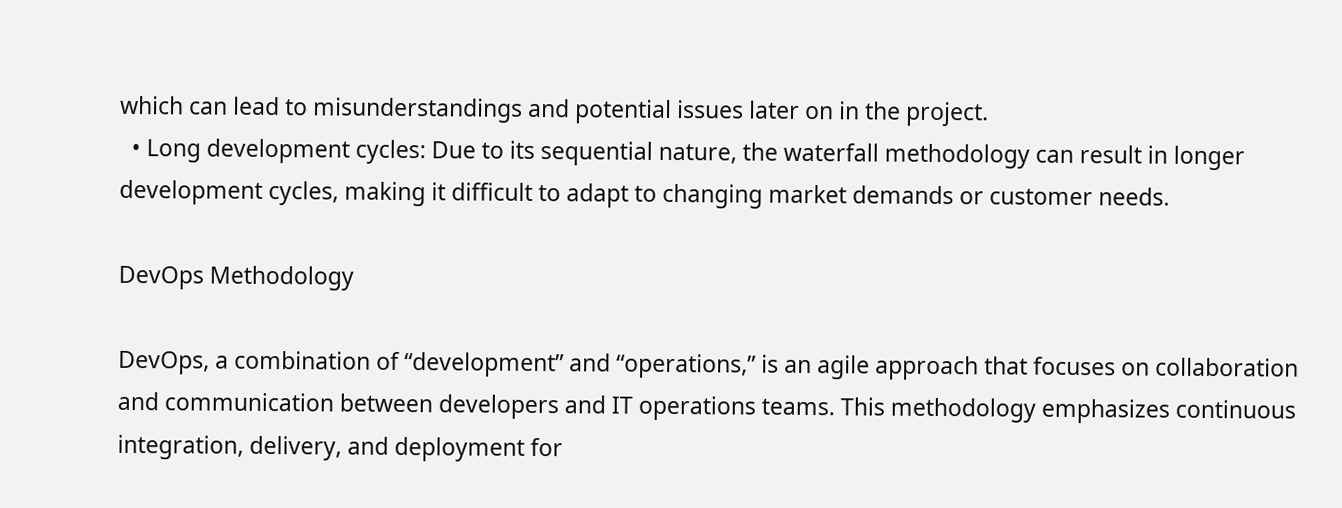which can lead to misunderstandings and potential issues later on in the project.
  • Long development cycles: Due to its sequential nature, the waterfall methodology can result in longer development cycles, making it difficult to adapt to changing market demands or customer needs.

DevOps Methodology

DevOps, a combination of “development” and “operations,” is an agile approach that focuses on collaboration and communication between developers and IT operations teams. This methodology emphasizes continuous integration, delivery, and deployment for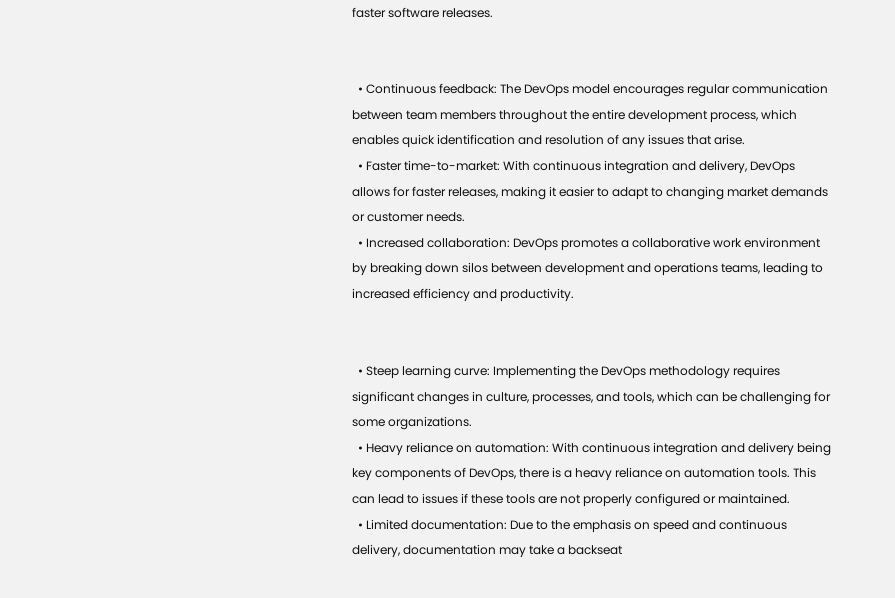faster software releases.


  • Continuous feedback: The DevOps model encourages regular communication between team members throughout the entire development process, which enables quick identification and resolution of any issues that arise.
  • Faster time-to-market: With continuous integration and delivery, DevOps allows for faster releases, making it easier to adapt to changing market demands or customer needs.
  • Increased collaboration: DevOps promotes a collaborative work environment by breaking down silos between development and operations teams, leading to increased efficiency and productivity.


  • Steep learning curve: Implementing the DevOps methodology requires significant changes in culture, processes, and tools, which can be challenging for some organizations.
  • Heavy reliance on automation: With continuous integration and delivery being key components of DevOps, there is a heavy reliance on automation tools. This can lead to issues if these tools are not properly configured or maintained.
  • Limited documentation: Due to the emphasis on speed and continuous delivery, documentation may take a backseat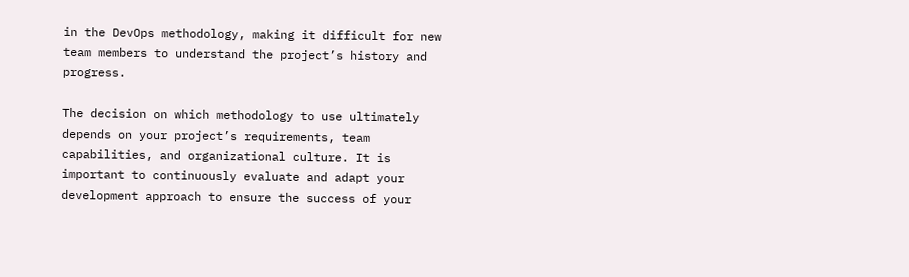in the DevOps methodology, making it difficult for new team members to understand the project’s history and progress.

The decision on which methodology to use ultimately depends on your project’s requirements, team capabilities, and organizational culture. It is important to continuously evaluate and adapt your development approach to ensure the success of your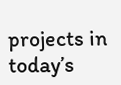projects in today’s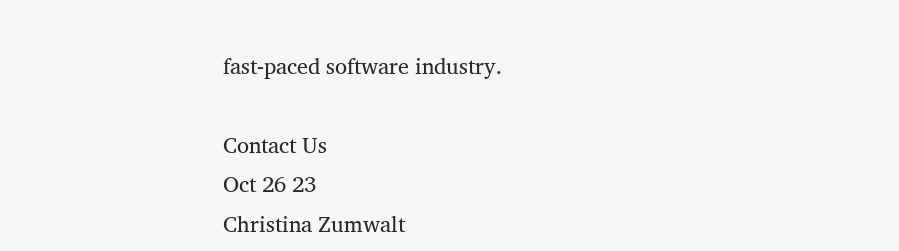fast-paced software industry.

Contact Us
Oct 26 23
Christina Zumwalt